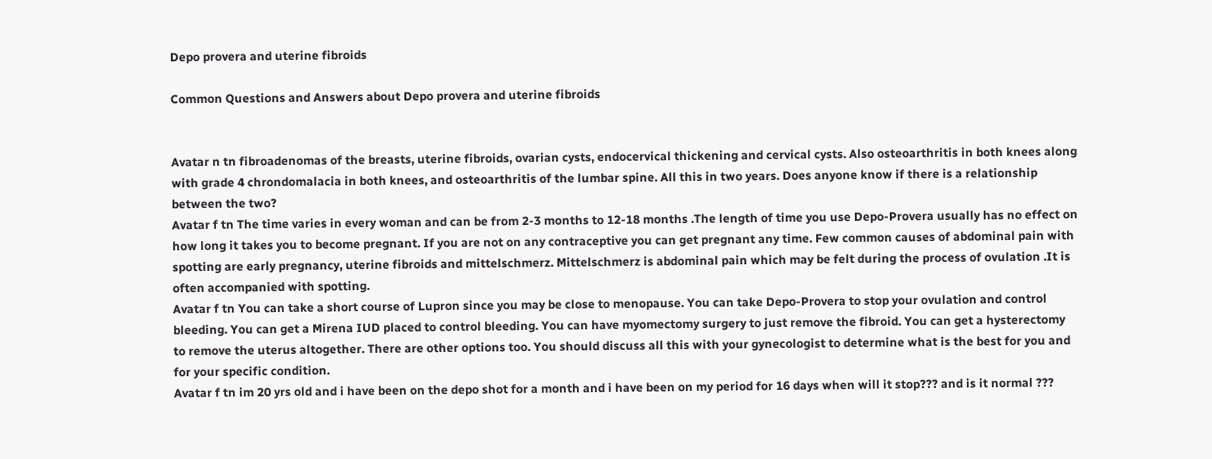Depo provera and uterine fibroids

Common Questions and Answers about Depo provera and uterine fibroids


Avatar n tn fibroadenomas of the breasts, uterine fibroids, ovarian cysts, endocervical thickening and cervical cysts. Also osteoarthritis in both knees along with grade 4 chrondomalacia in both knees, and osteoarthritis of the lumbar spine. All this in two years. Does anyone know if there is a relationship between the two?
Avatar f tn The time varies in every woman and can be from 2-3 months to 12-18 months .The length of time you use Depo-Provera usually has no effect on how long it takes you to become pregnant. If you are not on any contraceptive you can get pregnant any time. Few common causes of abdominal pain with spotting are early pregnancy, uterine fibroids and mittelschmerz. Mittelschmerz is abdominal pain which may be felt during the process of ovulation .It is often accompanied with spotting.
Avatar f tn You can take a short course of Lupron since you may be close to menopause. You can take Depo-Provera to stop your ovulation and control bleeding. You can get a Mirena IUD placed to control bleeding. You can have myomectomy surgery to just remove the fibroid. You can get a hysterectomy to remove the uterus altogether. There are other options too. You should discuss all this with your gynecologist to determine what is the best for you and for your specific condition.
Avatar f tn im 20 yrs old and i have been on the depo shot for a month and i have been on my period for 16 days when will it stop??? and is it normal ???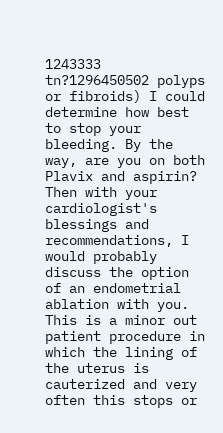1243333 tn?1296450502 polyps or fibroids) I could determine how best to stop your bleeding. By the way, are you on both Plavix and aspirin? Then with your cardiologist's blessings and recommendations, I would probably discuss the option of an endometrial ablation with you. This is a minor out patient procedure in which the lining of the uterus is cauterized and very often this stops or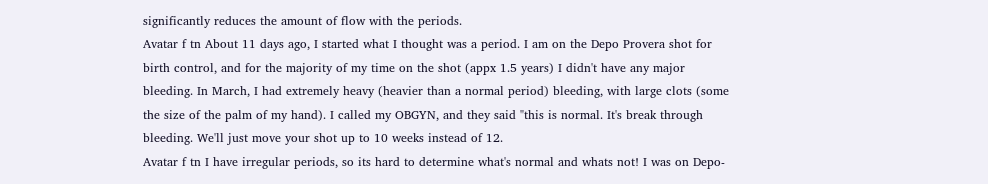significantly reduces the amount of flow with the periods.
Avatar f tn About 11 days ago, I started what I thought was a period. I am on the Depo Provera shot for birth control, and for the majority of my time on the shot (appx 1.5 years) I didn't have any major bleeding. In March, I had extremely heavy (heavier than a normal period) bleeding, with large clots (some the size of the palm of my hand). I called my OBGYN, and they said "this is normal. It's break through bleeding. We'll just move your shot up to 10 weeks instead of 12.
Avatar f tn I have irregular periods, so its hard to determine what's normal and whats not! I was on Depo-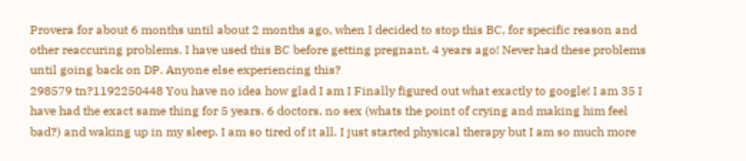Provera for about 6 months until about 2 months ago, when I decided to stop this BC, for specific reason and other reaccuring problems. I have used this BC before getting pregnant, 4 years ago! Never had these problems until going back on DP. Anyone else experiencing this?
298579 tn?1192250448 You have no idea how glad I am I Finally figured out what exactly to google! I am 35 I have had the exact same thing for 5 years. 6 doctors, no sex (whats the point of crying and making him feel bad?) and waking up in my sleep. I am so tired of it all. I just started physical therapy but I am so much more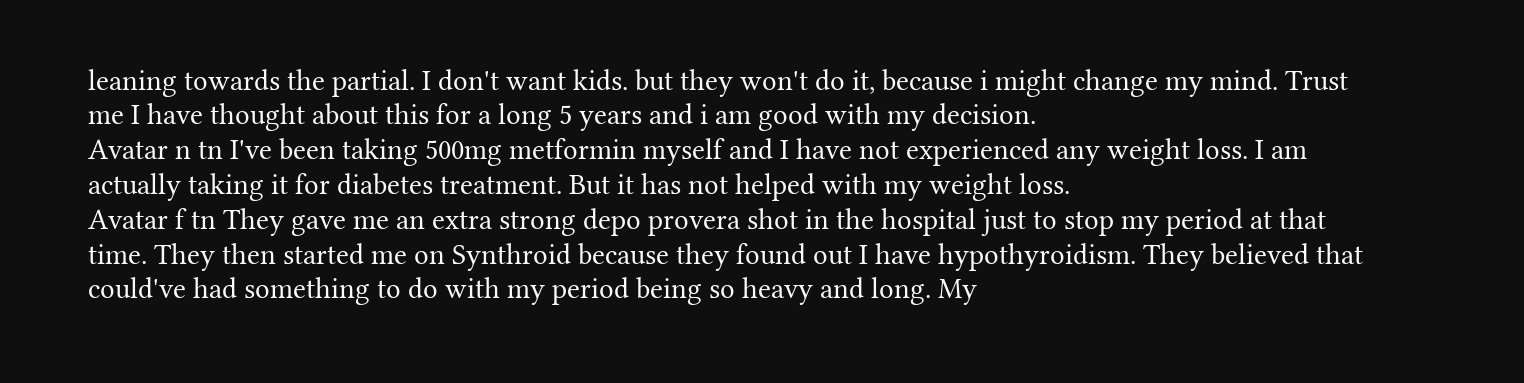leaning towards the partial. I don't want kids. but they won't do it, because i might change my mind. Trust me I have thought about this for a long 5 years and i am good with my decision.
Avatar n tn I've been taking 500mg metformin myself and I have not experienced any weight loss. I am actually taking it for diabetes treatment. But it has not helped with my weight loss.
Avatar f tn They gave me an extra strong depo provera shot in the hospital just to stop my period at that time. They then started me on Synthroid because they found out I have hypothyroidism. They believed that could've had something to do with my period being so heavy and long. My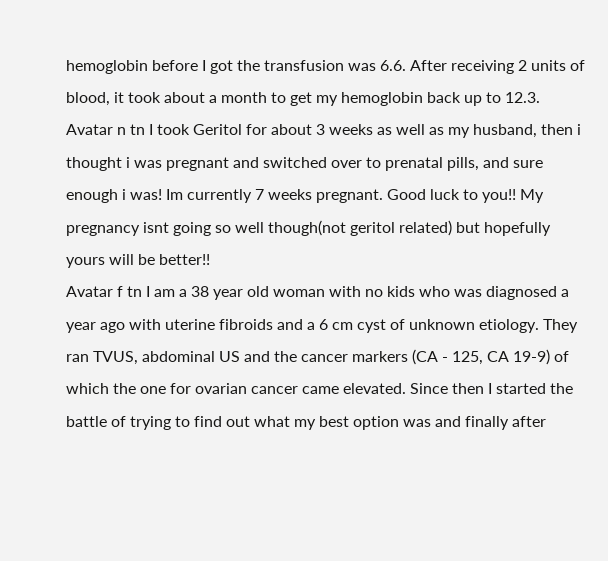hemoglobin before I got the transfusion was 6.6. After receiving 2 units of blood, it took about a month to get my hemoglobin back up to 12.3.
Avatar n tn I took Geritol for about 3 weeks as well as my husband, then i thought i was pregnant and switched over to prenatal pills, and sure enough i was! Im currently 7 weeks pregnant. Good luck to you!! My pregnancy isnt going so well though(not geritol related) but hopefully yours will be better!!
Avatar f tn I am a 38 year old woman with no kids who was diagnosed a year ago with uterine fibroids and a 6 cm cyst of unknown etiology. They ran TVUS, abdominal US and the cancer markers (CA - 125, CA 19-9) of which the one for ovarian cancer came elevated. Since then I started the battle of trying to find out what my best option was and finally after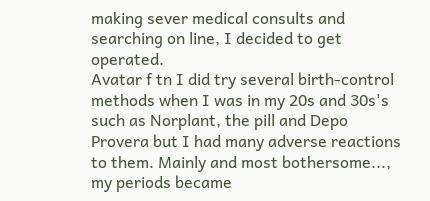making sever medical consults and searching on line, I decided to get operated.
Avatar f tn I did try several birth-control methods when I was in my 20s and 30s's such as Norplant, the pill and Depo Provera but I had many adverse reactions to them. Mainly and most bothersome..., my periods became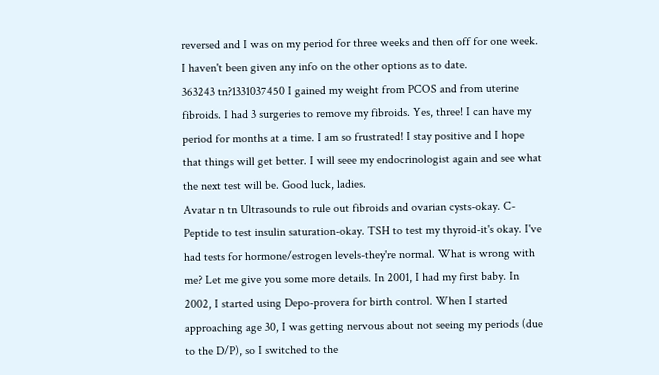reversed and I was on my period for three weeks and then off for one week. I haven't been given any info on the other options as to date.
363243 tn?1331037450 I gained my weight from PCOS and from uterine fibroids. I had 3 surgeries to remove my fibroids. Yes, three! I can have my period for months at a time. I am so frustrated! I stay positive and I hope that things will get better. I will seee my endocrinologist again and see what the next test will be. Good luck, ladies.
Avatar n tn Ultrasounds to rule out fibroids and ovarian cysts-okay. C-Peptide to test insulin saturation-okay. TSH to test my thyroid-it's okay. I've had tests for hormone/estrogen levels-they're normal. What is wrong with me? Let me give you some more details. In 2001, I had my first baby. In 2002, I started using Depo-provera for birth control. When I started approaching age 30, I was getting nervous about not seeing my periods (due to the D/P), so I switched to the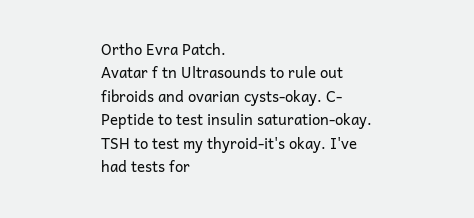Ortho Evra Patch.
Avatar f tn Ultrasounds to rule out fibroids and ovarian cysts-okay. C-Peptide to test insulin saturation-okay. TSH to test my thyroid-it's okay. I've had tests for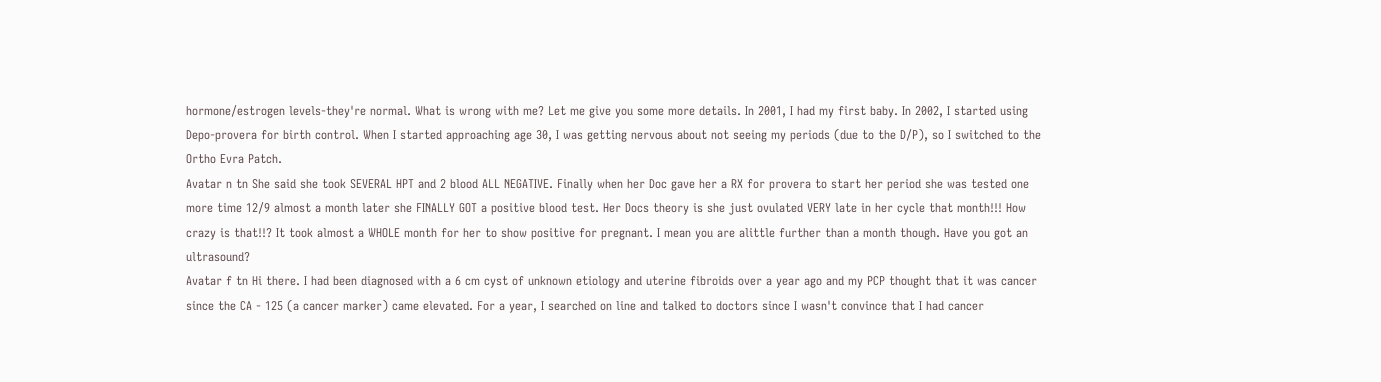hormone/estrogen levels-they're normal. What is wrong with me? Let me give you some more details. In 2001, I had my first baby. In 2002, I started using Depo-provera for birth control. When I started approaching age 30, I was getting nervous about not seeing my periods (due to the D/P), so I switched to the Ortho Evra Patch.
Avatar n tn She said she took SEVERAL HPT and 2 blood ALL NEGATIVE. Finally when her Doc gave her a RX for provera to start her period she was tested one more time 12/9 almost a month later she FINALLY GOT a positive blood test. Her Docs theory is she just ovulated VERY late in her cycle that month!!! How crazy is that!!? It took almost a WHOLE month for her to show positive for pregnant. I mean you are alittle further than a month though. Have you got an ultrasound?
Avatar f tn Hi there. I had been diagnosed with a 6 cm cyst of unknown etiology and uterine fibroids over a year ago and my PCP thought that it was cancer since the CA - 125 (a cancer marker) came elevated. For a year, I searched on line and talked to doctors since I wasn't convince that I had cancer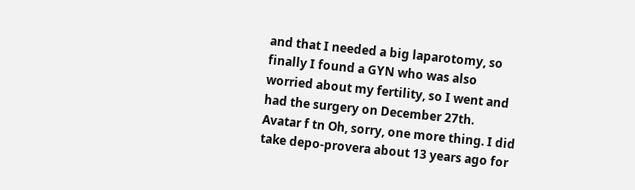and that I needed a big laparotomy, so finally I found a GYN who was also worried about my fertility, so I went and had the surgery on December 27th.
Avatar f tn Oh, sorry, one more thing. I did take depo-provera about 13 years ago for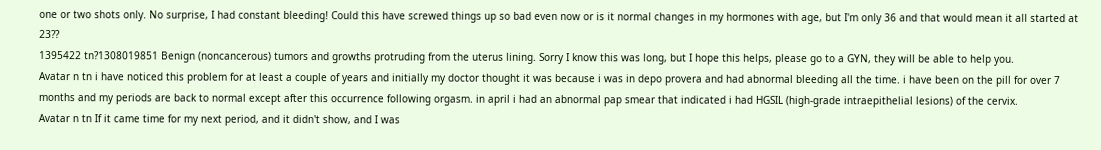one or two shots only. No surprise, I had constant bleeding! Could this have screwed things up so bad even now or is it normal changes in my hormones with age, but I'm only 36 and that would mean it all started at 23??
1395422 tn?1308019851 Benign (noncancerous) tumors and growths protruding from the uterus lining. Sorry I know this was long, but I hope this helps, please go to a GYN, they will be able to help you.
Avatar n tn i have noticed this problem for at least a couple of years and initially my doctor thought it was because i was in depo provera and had abnormal bleeding all the time. i have been on the pill for over 7 months and my periods are back to normal except after this occurrence following orgasm. in april i had an abnormal pap smear that indicated i had HGSIL (high-grade intraepithelial lesions) of the cervix.
Avatar n tn If it came time for my next period, and it didn't show, and I was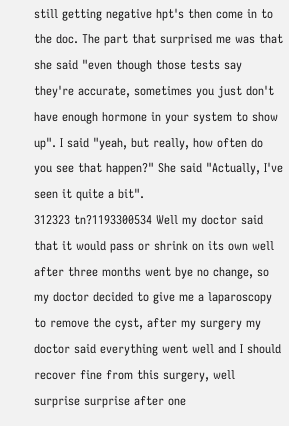still getting negative hpt's then come in to the doc. The part that surprised me was that she said "even though those tests say they're accurate, sometimes you just don't have enough hormone in your system to show up". I said "yeah, but really, how often do you see that happen?" She said "Actually, I've seen it quite a bit".
312323 tn?1193300534 Well my doctor said that it would pass or shrink on its own well after three months went bye no change, so my doctor decided to give me a laparoscopy to remove the cyst, after my surgery my doctor said everything went well and I should recover fine from this surgery, well surprise surprise after one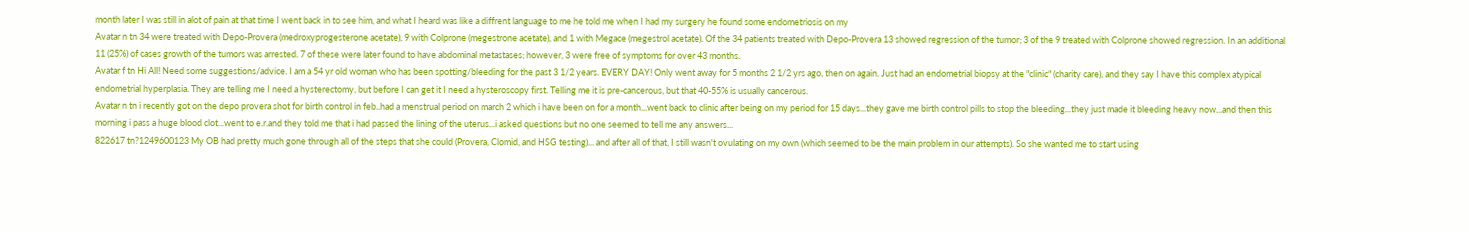month later I was still in alot of pain at that time I went back in to see him, and what I heard was like a diffrent language to me he told me when I had my surgery he found some endometriosis on my
Avatar n tn 34 were treated with Depo-Provera (medroxyprogesterone acetate), 9 with Colprone (megestrone acetate), and 1 with Megace (megestrol acetate). Of the 34 patients treated with Depo-Provera 13 showed regression of the tumor; 3 of the 9 treated with Colprone showed regression. In an additional 11 (25%) of cases growth of the tumors was arrested. 7 of these were later found to have abdominal metastases; however, 3 were free of symptoms for over 43 months.
Avatar f tn Hi All! Need some suggestions/advice. I am a 54 yr old woman who has been spotting/bleeding for the past 3 1/2 years. EVERY DAY! Only went away for 5 months 2 1/2 yrs ago, then on again. Just had an endometrial biopsy at the "clinic" (charity care), and they say I have this complex atypical endometrial hyperplasia. They are telling me I need a hysterectomy, but before I can get it I need a hysteroscopy first. Telling me it is pre-cancerous, but that 40-55% is usually cancerous.
Avatar n tn i recently got on the depo provera shot for birth control in feb..had a menstrual period on march 2 which i have been on for a month...went back to clinic after being on my period for 15 days...they gave me birth control pills to stop the bleeding...they just made it bleeding heavy now...and then this morning i pass a huge blood clot...went to e.r.and they told me that i had passed the lining of the uterus...i asked questions but no one seemed to tell me any answers...
822617 tn?1249600123 My OB had pretty much gone through all of the steps that she could (Provera, Clomid, and HSG testing)... and after all of that, I still wasn't ovulating on my own (which seemed to be the main problem in our attempts). So she wanted me to start using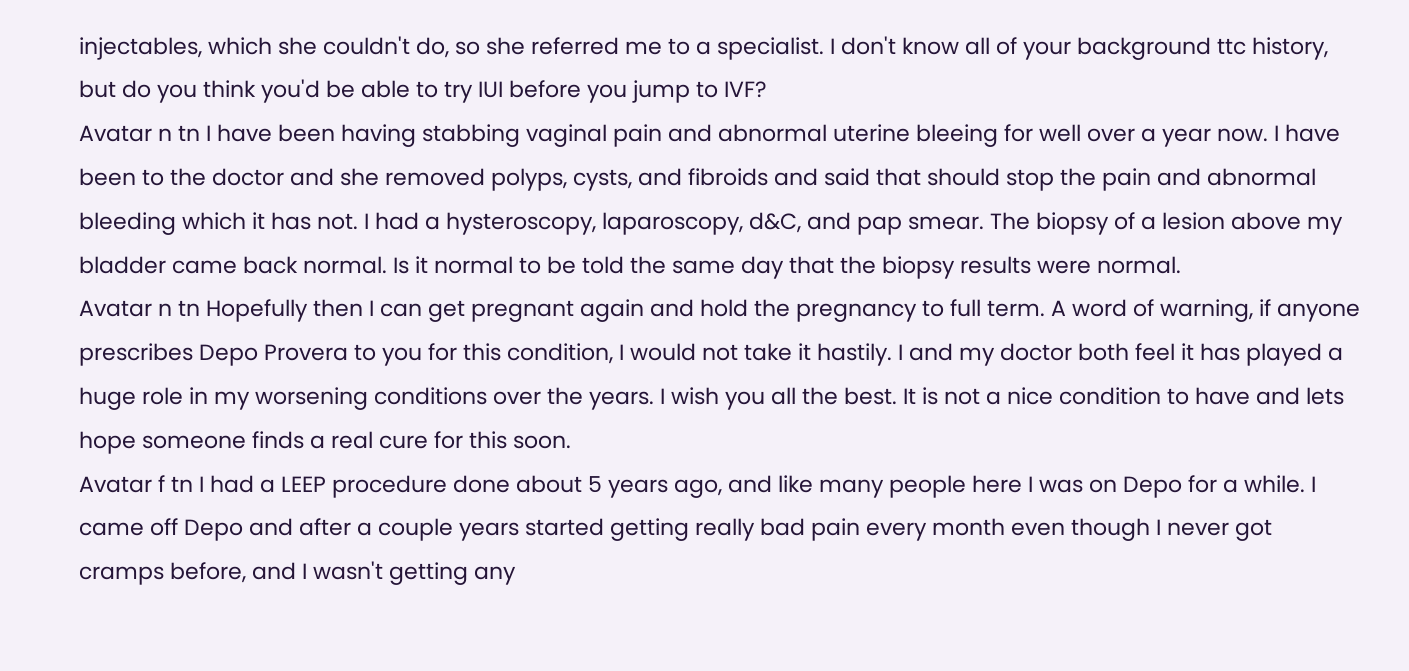injectables, which she couldn't do, so she referred me to a specialist. I don't know all of your background ttc history, but do you think you'd be able to try IUI before you jump to IVF?
Avatar n tn I have been having stabbing vaginal pain and abnormal uterine bleeing for well over a year now. I have been to the doctor and she removed polyps, cysts, and fibroids and said that should stop the pain and abnormal bleeding which it has not. I had a hysteroscopy, laparoscopy, d&C, and pap smear. The biopsy of a lesion above my bladder came back normal. Is it normal to be told the same day that the biopsy results were normal.
Avatar n tn Hopefully then I can get pregnant again and hold the pregnancy to full term. A word of warning, if anyone prescribes Depo Provera to you for this condition, I would not take it hastily. I and my doctor both feel it has played a huge role in my worsening conditions over the years. I wish you all the best. It is not a nice condition to have and lets hope someone finds a real cure for this soon.
Avatar f tn I had a LEEP procedure done about 5 years ago, and like many people here I was on Depo for a while. I came off Depo and after a couple years started getting really bad pain every month even though I never got cramps before, and I wasn't getting any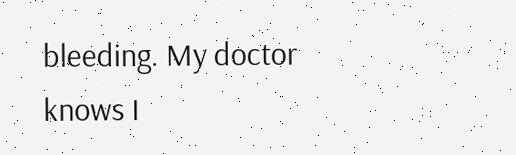bleeding. My doctor knows I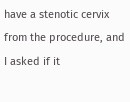have a stenotic cervix from the procedure, and I asked if it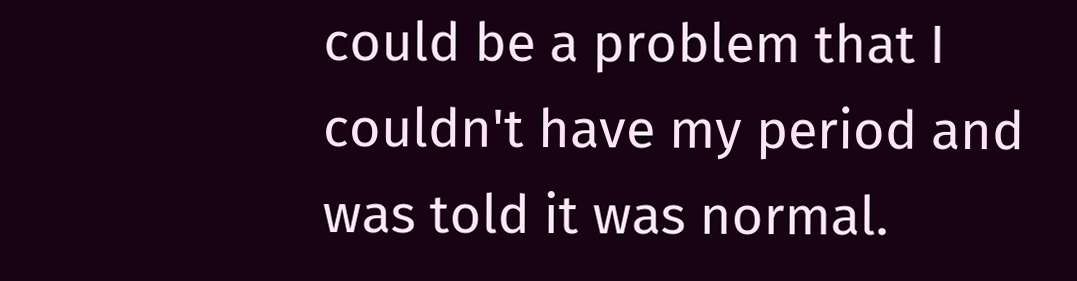could be a problem that I couldn't have my period and was told it was normal.